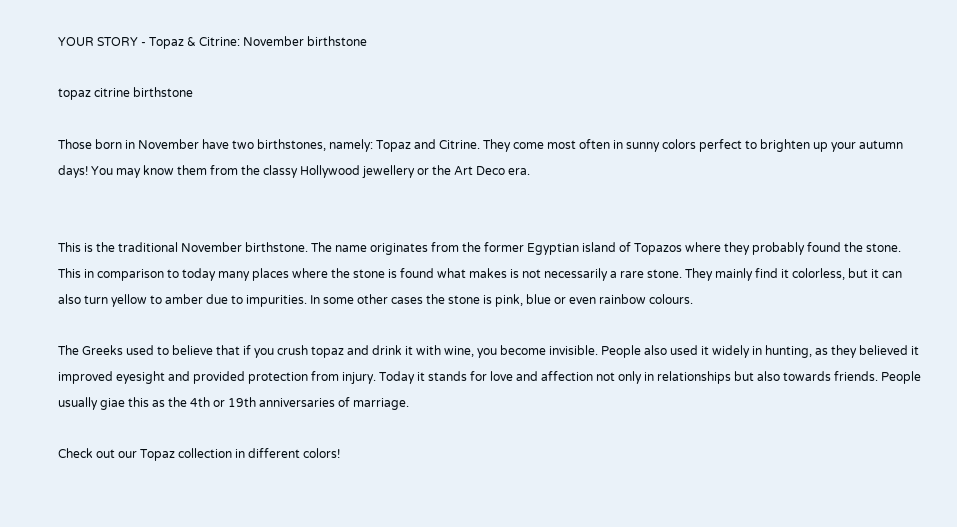YOUR STORY - Topaz & Citrine: November birthstone

topaz citrine birthstone

Those born in November have two birthstones, namely: Topaz and Citrine. They come most often in sunny colors perfect to brighten up your autumn days! You may know them from the classy Hollywood jewellery or the Art Deco era.


This is the traditional November birthstone. The name originates from the former Egyptian island of Topazos where they probably found the stone. This in comparison to today many places where the stone is found what makes is not necessarily a rare stone. They mainly find it colorless, but it can also turn yellow to amber due to impurities. In some other cases the stone is pink, blue or even rainbow colours.

The Greeks used to believe that if you crush topaz and drink it with wine, you become invisible. People also used it widely in hunting, as they believed it improved eyesight and provided protection from injury. Today it stands for love and affection not only in relationships but also towards friends. People usually giae this as the 4th or 19th anniversaries of marriage.

Check out our Topaz collection in different colors!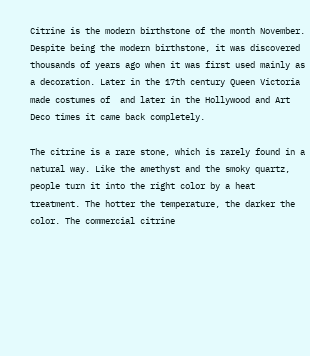Citrine is the modern birthstone of the month November. Despite being the modern birthstone, it was discovered thousands of years ago when it was first used mainly as a decoration. Later in the 17th century Queen Victoria made costumes of  and later in the Hollywood and Art Deco times it came back completely.

The citrine is a rare stone, which is rarely found in a natural way. Like the amethyst and the smoky quartz, people turn it into the right color by a heat treatment. The hotter the temperature, the darker the color. The commercial citrine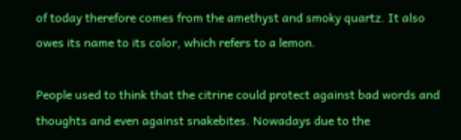of today therefore comes from the amethyst and smoky quartz. It also owes its name to its color, which refers to a lemon.

People used to think that the citrine could protect against bad words and thoughts and even against snakebites. Nowadays due to the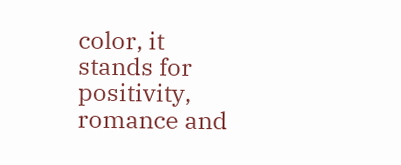color, it stands for positivity, romance and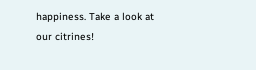happiness. Take a look at our citrines!